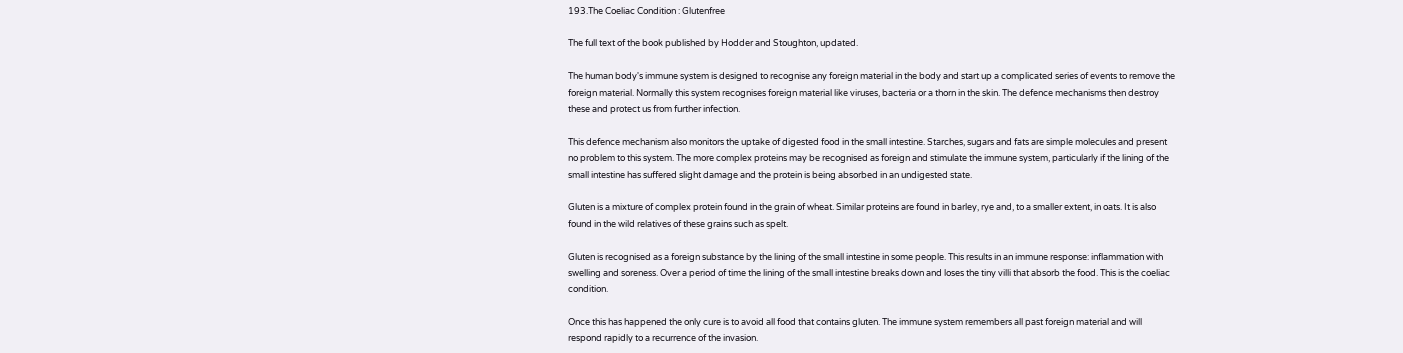193.The Coeliac Condition : Glutenfree

The full text of the book published by Hodder and Stoughton, updated.

The human body's immune system is designed to recognise any foreign material in the body and start up a complicated series of events to remove the foreign material. Normally this system recognises foreign material like viruses, bacteria or a thorn in the skin. The defence mechanisms then destroy these and protect us from further infection.

This defence mechanism also monitors the uptake of digested food in the small intestine. Starches, sugars and fats are simple molecules and present no problem to this system. The more complex proteins may be recognised as foreign and stimulate the immune system, particularly if the lining of the small intestine has suffered slight damage and the protein is being absorbed in an undigested state.

Gluten is a mixture of complex protein found in the grain of wheat. Similar proteins are found in barley, rye and, to a smaller extent, in oats. It is also found in the wild relatives of these grains such as spelt.

Gluten is recognised as a foreign substance by the lining of the small intestine in some people. This results in an immune response: inflammation with swelling and soreness. Over a period of time the lining of the small intestine breaks down and loses the tiny villi that absorb the food. This is the coeliac condition.

Once this has happened the only cure is to avoid all food that contains gluten. The immune system remembers all past foreign material and will respond rapidly to a recurrence of the invasion.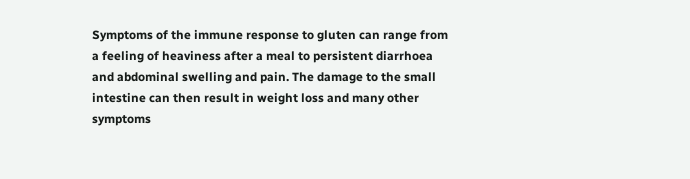Symptoms of the immune response to gluten can range from a feeling of heaviness after a meal to persistent diarrhoea and abdominal swelling and pain. The damage to the small intestine can then result in weight loss and many other symptoms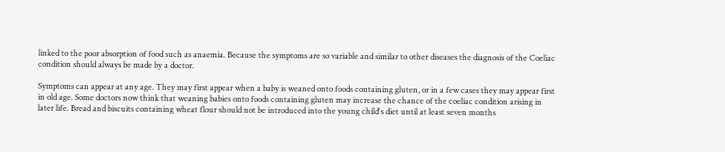linked to the poor absorption of food such as anaemia. Because the symptoms are so variable and similar to other diseases the diagnosis of the Coeliac condition should always be made by a doctor.

Symptoms can appear at any age. They may first appear when a baby is weaned onto foods containing gluten, or in a few cases they may appear first in old age. Some doctors now think that weaning babies onto foods containing gluten may increase the chance of the coeliac condition arising in later life. Bread and biscuits containing wheat flour should not be introduced into the young child's diet until at least seven months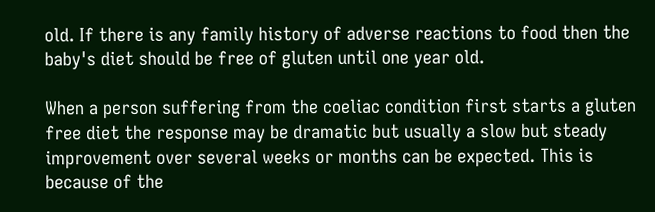old. If there is any family history of adverse reactions to food then the baby's diet should be free of gluten until one year old.

When a person suffering from the coeliac condition first starts a gluten free diet the response may be dramatic but usually a slow but steady improvement over several weeks or months can be expected. This is because of the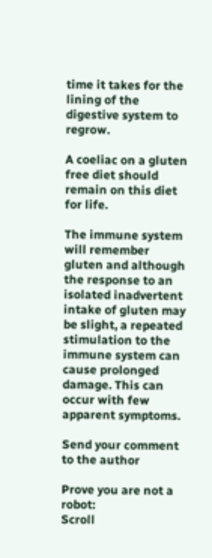time it takes for the lining of the digestive system to regrow.

A coeliac on a gluten free diet should remain on this diet for life.

The immune system will remember gluten and although the response to an isolated inadvertent intake of gluten may be slight, a repeated stimulation to the immune system can cause prolonged damage. This can occur with few apparent symptoms.

Send your comment to the author

Prove you are not a robot:
Scroll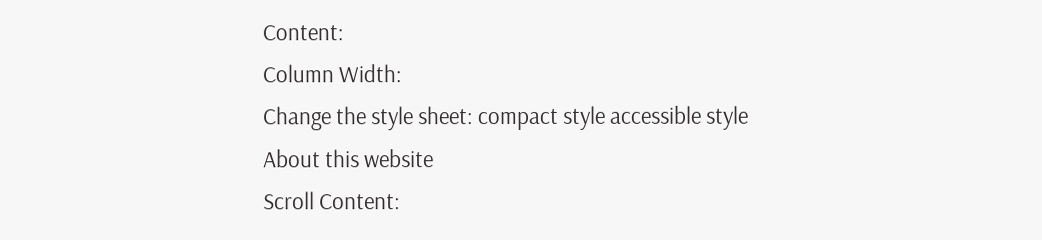Content:
Column Width:
Change the style sheet: compact style accessible style
About this website
Scroll Content: